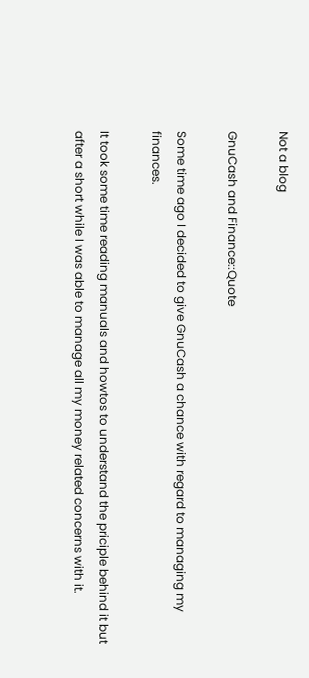Not a blog

GnuCash and Finance::Quote

Some time ago I decided to give GnuCash a chance with regard to managing my finances.

It took some time reading manuals and howtos to understand the priciple behind it but after a short while I was able to manage all my money related concerns with it.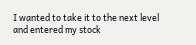I wanted to take it to the next level and entered my stock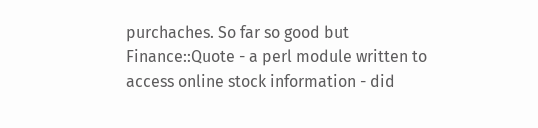purchaches. So far so good but Finance::Quote - a perl module written to access online stock information - did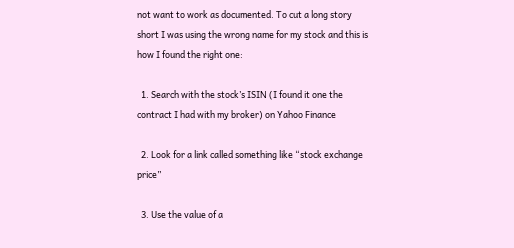not want to work as documented. To cut a long story short I was using the wrong name for my stock and this is how I found the right one:

  1. Search with the stock’s ISIN (I found it one the contract I had with my broker) on Yahoo Finance

  2. Look for a link called something like “stock exchange price”

  3. Use the value of a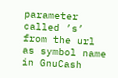parameter called ’s’ from the url as symbol name in GnuCash